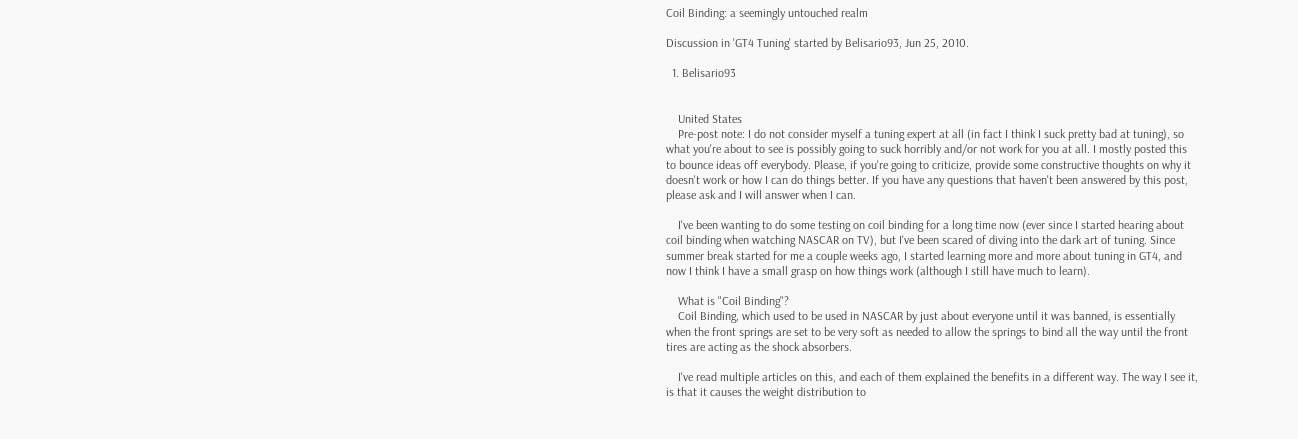Coil Binding: a seemingly untouched realm

Discussion in 'GT4 Tuning' started by Belisario93, Jun 25, 2010.

  1. Belisario93


    United States
    Pre-post note: I do not consider myself a tuning expert at all (in fact I think I suck pretty bad at tuning), so what you're about to see is possibly going to suck horribly and/or not work for you at all. I mostly posted this to bounce ideas off everybody. Please, if you're going to criticize, provide some constructive thoughts on why it doesn't work or how I can do things better. If you have any questions that haven't been answered by this post, please ask and I will answer when I can.

    I've been wanting to do some testing on coil binding for a long time now (ever since I started hearing about coil binding when watching NASCAR on TV), but I've been scared of diving into the dark art of tuning. Since summer break started for me a couple weeks ago, I started learning more and more about tuning in GT4, and now I think I have a small grasp on how things work (although I still have much to learn).

    What is "Coil Binding"?
    Coil Binding, which used to be used in NASCAR by just about everyone until it was banned, is essentially when the front springs are set to be very soft as needed to allow the springs to bind all the way until the front tires are acting as the shock absorbers.

    I've read multiple articles on this, and each of them explained the benefits in a different way. The way I see it, is that it causes the weight distribution to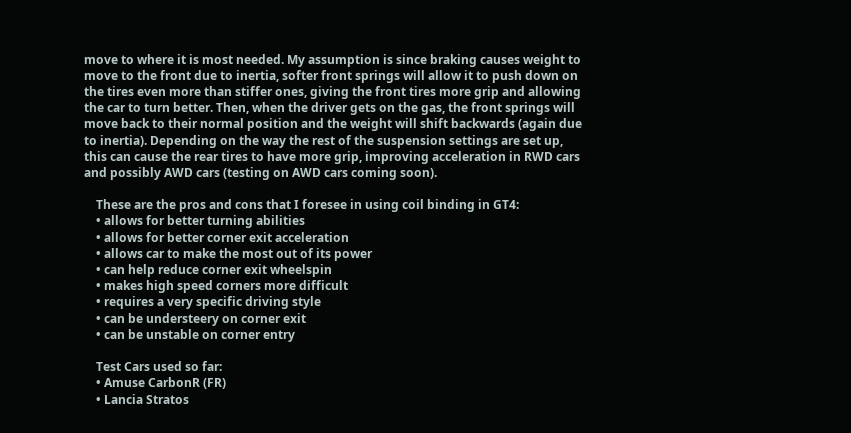move to where it is most needed. My assumption is since braking causes weight to move to the front due to inertia, softer front springs will allow it to push down on the tires even more than stiffer ones, giving the front tires more grip and allowing the car to turn better. Then, when the driver gets on the gas, the front springs will move back to their normal position and the weight will shift backwards (again due to inertia). Depending on the way the rest of the suspension settings are set up, this can cause the rear tires to have more grip, improving acceleration in RWD cars and possibly AWD cars (testing on AWD cars coming soon).

    These are the pros and cons that I foresee in using coil binding in GT4:
    • allows for better turning abilities
    • allows for better corner exit acceleration
    • allows car to make the most out of its power
    • can help reduce corner exit wheelspin
    • makes high speed corners more difficult
    • requires a very specific driving style
    • can be understeery on corner exit
    • can be unstable on corner entry

    Test Cars used so far:
    • Amuse CarbonR (FR)
    • Lancia Stratos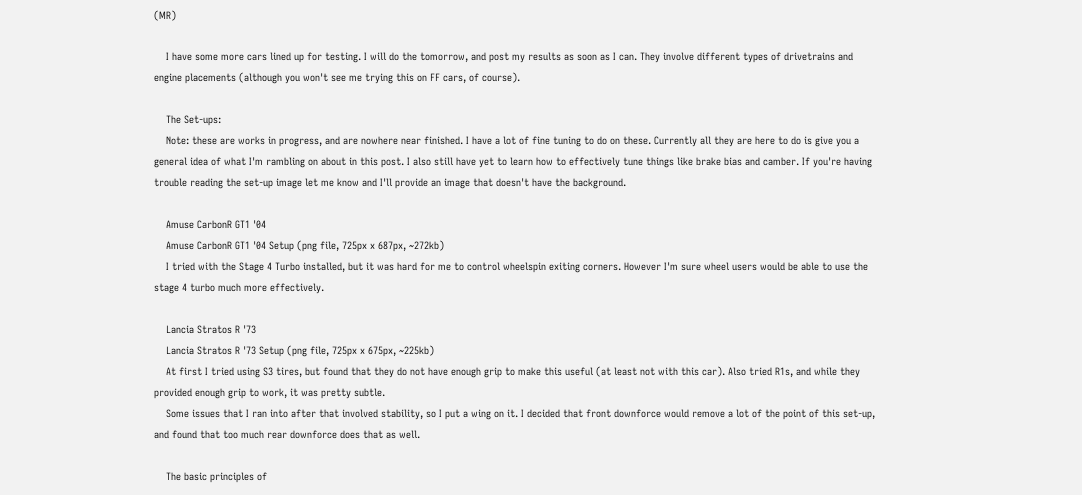(MR)

    I have some more cars lined up for testing. I will do the tomorrow, and post my results as soon as I can. They involve different types of drivetrains and engine placements (although you won't see me trying this on FF cars, of course).

    The Set-ups:
    Note: these are works in progress, and are nowhere near finished. I have a lot of fine tuning to do on these. Currently all they are here to do is give you a general idea of what I'm rambling on about in this post. I also still have yet to learn how to effectively tune things like brake bias and camber. If you're having trouble reading the set-up image let me know and I'll provide an image that doesn't have the background.

    Amuse CarbonR GT1 '04
    Amuse CarbonR GT1 '04 Setup (png file, 725px x 687px, ~272kb)
    I tried with the Stage 4 Turbo installed, but it was hard for me to control wheelspin exiting corners. However I'm sure wheel users would be able to use the stage 4 turbo much more effectively.

    Lancia Stratos R '73
    Lancia Stratos R '73 Setup (png file, 725px x 675px, ~225kb)
    At first I tried using S3 tires, but found that they do not have enough grip to make this useful (at least not with this car). Also tried R1s, and while they provided enough grip to work, it was pretty subtle.
    Some issues that I ran into after that involved stability, so I put a wing on it. I decided that front downforce would remove a lot of the point of this set-up, and found that too much rear downforce does that as well.

    The basic principles of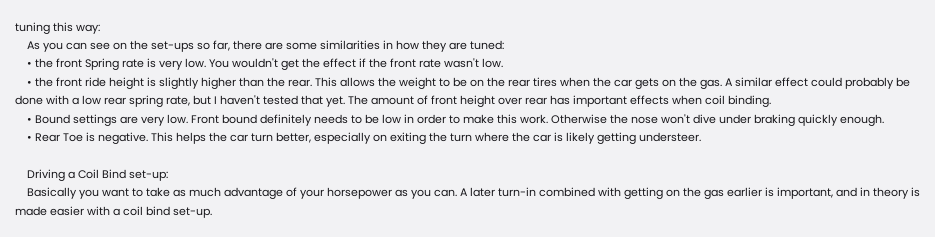tuning this way:
    As you can see on the set-ups so far, there are some similarities in how they are tuned:
    • the front Spring rate is very low. You wouldn't get the effect if the front rate wasn't low.
    • the front ride height is slightly higher than the rear. This allows the weight to be on the rear tires when the car gets on the gas. A similar effect could probably be done with a low rear spring rate, but I haven't tested that yet. The amount of front height over rear has important effects when coil binding.
    • Bound settings are very low. Front bound definitely needs to be low in order to make this work. Otherwise the nose won't dive under braking quickly enough.
    • Rear Toe is negative. This helps the car turn better, especially on exiting the turn where the car is likely getting understeer.

    Driving a Coil Bind set-up:
    Basically you want to take as much advantage of your horsepower as you can. A later turn-in combined with getting on the gas earlier is important, and in theory is made easier with a coil bind set-up.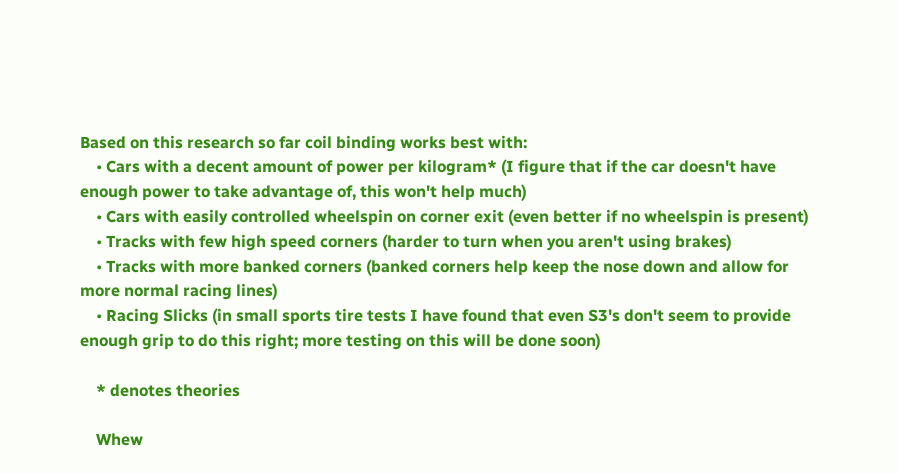Based on this research so far coil binding works best with:
    • Cars with a decent amount of power per kilogram* (I figure that if the car doesn't have enough power to take advantage of, this won't help much)
    • Cars with easily controlled wheelspin on corner exit (even better if no wheelspin is present)
    • Tracks with few high speed corners (harder to turn when you aren't using brakes)
    • Tracks with more banked corners (banked corners help keep the nose down and allow for more normal racing lines)
    • Racing Slicks (in small sports tire tests I have found that even S3's don't seem to provide enough grip to do this right; more testing on this will be done soon)

    * denotes theories

    Whew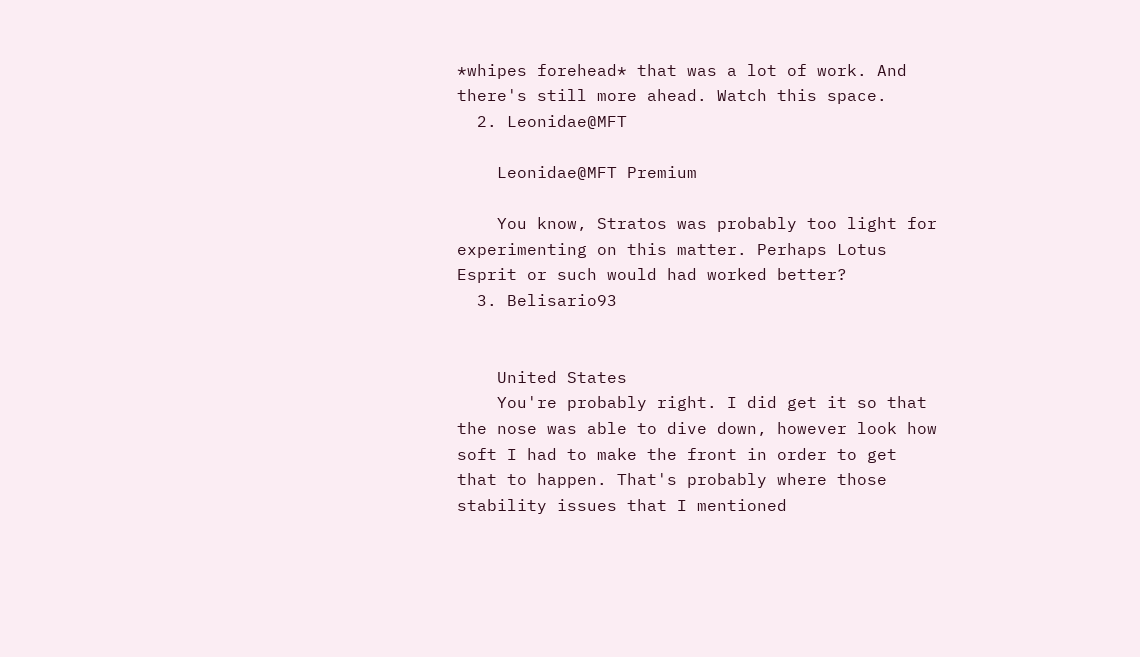*whipes forehead* that was a lot of work. And there's still more ahead. Watch this space.
  2. Leonidae@MFT

    Leonidae@MFT Premium

    You know, Stratos was probably too light for experimenting on this matter. Perhaps Lotus Esprit or such would had worked better?
  3. Belisario93


    United States
    You're probably right. I did get it so that the nose was able to dive down, however look how soft I had to make the front in order to get that to happen. That's probably where those stability issues that I mentioned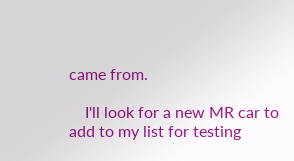came from.

    I'll look for a new MR car to add to my list for testing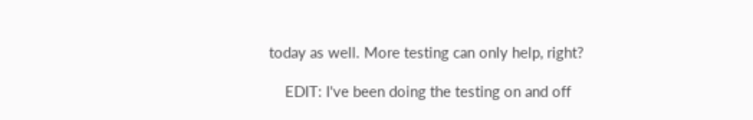today as well. More testing can only help, right?

    EDIT: I've been doing the testing on and off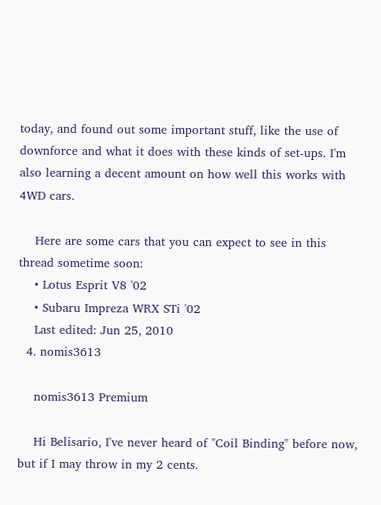today, and found out some important stuff, like the use of downforce and what it does with these kinds of set-ups. I'm also learning a decent amount on how well this works with 4WD cars.

    Here are some cars that you can expect to see in this thread sometime soon:
    • Lotus Esprit V8 '02
    • Subaru Impreza WRX STi '02
    Last edited: Jun 25, 2010
  4. nomis3613

    nomis3613 Premium

    Hi Belisario, I've never heard of "Coil Binding" before now, but if I may throw in my 2 cents.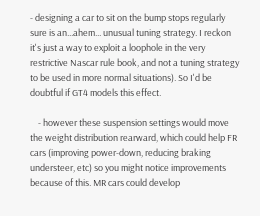- designing a car to sit on the bump stops regularly sure is an...ahem... unusual tuning strategy. I reckon it's just a way to exploit a loophole in the very restrictive Nascar rule book, and not a tuning strategy to be used in more normal situations). So I'd be doubtful if GT4 models this effect.

    - however these suspension settings would move the weight distribution rearward, which could help FR cars (improving power-down, reducing braking understeer, etc) so you might notice improvements because of this. MR cars could develop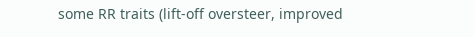some RR traits (lift-off oversteer, improved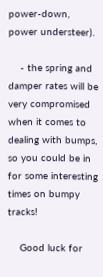power-down, power understeer).

    - the spring and damper rates will be very compromised when it comes to dealing with bumps, so you could be in for some interesting times on bumpy tracks!

    Good luck for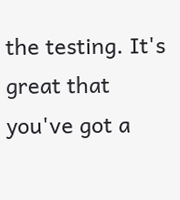the testing. It's great that you've got a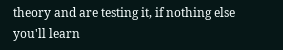theory and are testing it, if nothing else you'll learn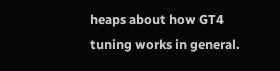heaps about how GT4 tuning works in general.